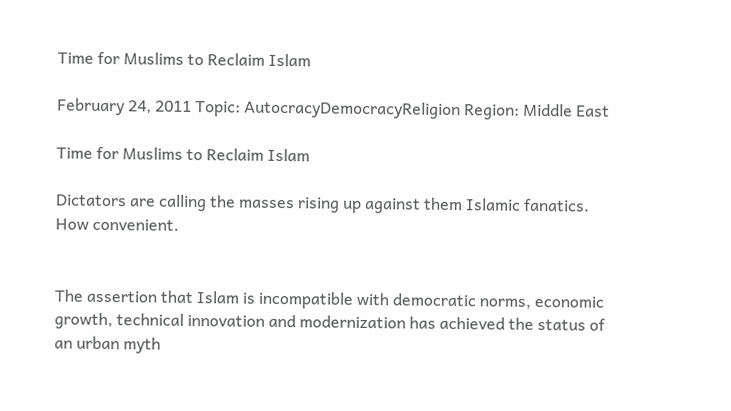Time for Muslims to Reclaim Islam

February 24, 2011 Topic: AutocracyDemocracyReligion Region: Middle East

Time for Muslims to Reclaim Islam

Dictators are calling the masses rising up against them Islamic fanatics.  How convenient.


The assertion that Islam is incompatible with democratic norms, economic growth, technical innovation and modernization has achieved the status of an urban myth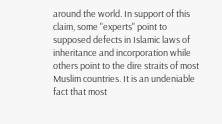around the world. In support of this claim, some "experts" point to supposed defects in Islamic laws of inheritance and incorporation while others point to the dire straits of most Muslim countries. It is an undeniable fact that most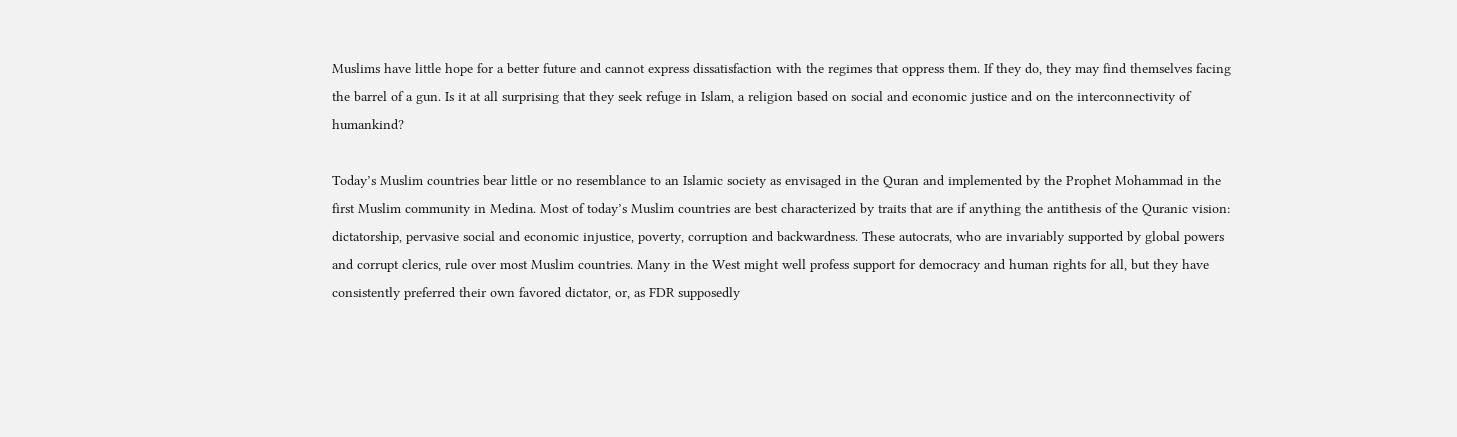Muslims have little hope for a better future and cannot express dissatisfaction with the regimes that oppress them. If they do, they may find themselves facing the barrel of a gun. Is it at all surprising that they seek refuge in Islam, a religion based on social and economic justice and on the interconnectivity of humankind?

Today’s Muslim countries bear little or no resemblance to an Islamic society as envisaged in the Quran and implemented by the Prophet Mohammad in the first Muslim community in Medina. Most of today’s Muslim countries are best characterized by traits that are if anything the antithesis of the Quranic vision: dictatorship, pervasive social and economic injustice, poverty, corruption and backwardness. These autocrats, who are invariably supported by global powers and corrupt clerics, rule over most Muslim countries. Many in the West might well profess support for democracy and human rights for all, but they have consistently preferred their own favored dictator, or, as FDR supposedly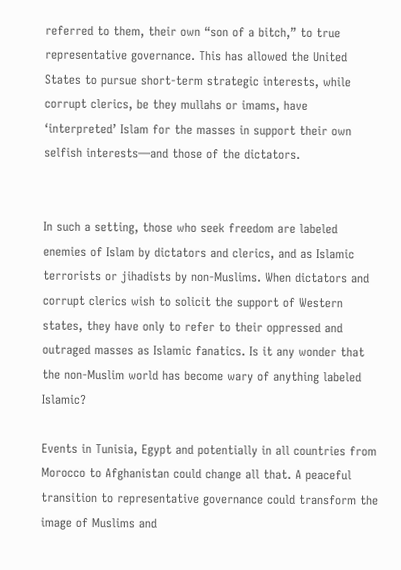referred to them, their own “son of a bitch,” to true representative governance. This has allowed the United States to pursue short-term strategic interests, while corrupt clerics, be they mullahs or imams, have ‘interpreted’ Islam for the masses in support their own selfish interests—and those of the dictators.


In such a setting, those who seek freedom are labeled enemies of Islam by dictators and clerics, and as Islamic terrorists or jihadists by non-Muslims. When dictators and corrupt clerics wish to solicit the support of Western states, they have only to refer to their oppressed and outraged masses as Islamic fanatics. Is it any wonder that the non-Muslim world has become wary of anything labeled Islamic?

Events in Tunisia, Egypt and potentially in all countries from Morocco to Afghanistan could change all that. A peaceful transition to representative governance could transform the image of Muslims and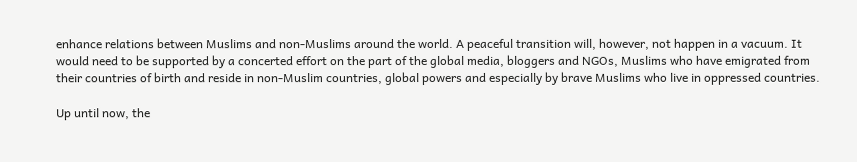enhance relations between Muslims and non-Muslims around the world. A peaceful transition will, however, not happen in a vacuum. It would need to be supported by a concerted effort on the part of the global media, bloggers and NGOs, Muslims who have emigrated from their countries of birth and reside in non-Muslim countries, global powers and especially by brave Muslims who live in oppressed countries.

Up until now, the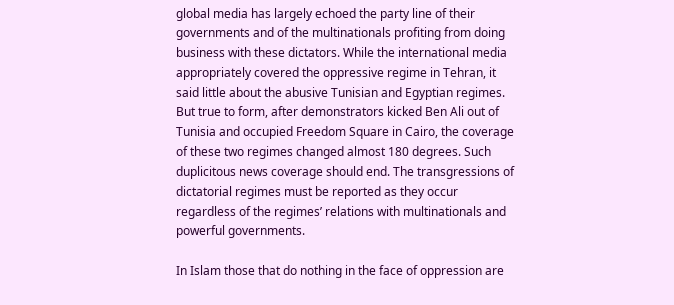global media has largely echoed the party line of their governments and of the multinationals profiting from doing business with these dictators. While the international media appropriately covered the oppressive regime in Tehran, it said little about the abusive Tunisian and Egyptian regimes. But true to form, after demonstrators kicked Ben Ali out of Tunisia and occupied Freedom Square in Cairo, the coverage of these two regimes changed almost 180 degrees. Such duplicitous news coverage should end. The transgressions of dictatorial regimes must be reported as they occur regardless of the regimes’ relations with multinationals and powerful governments.

In Islam those that do nothing in the face of oppression are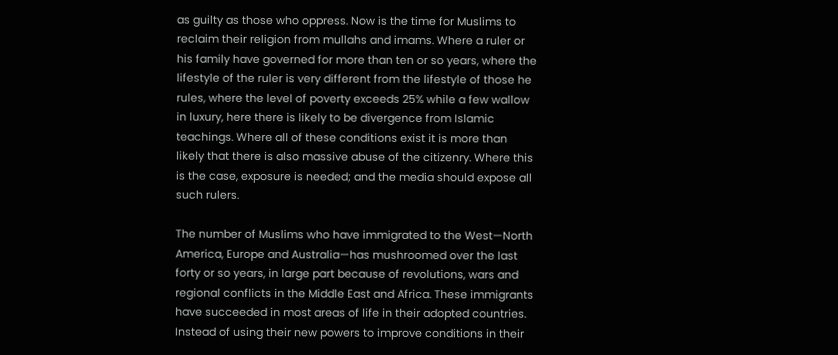as guilty as those who oppress. Now is the time for Muslims to reclaim their religion from mullahs and imams. Where a ruler or his family have governed for more than ten or so years, where the lifestyle of the ruler is very different from the lifestyle of those he rules, where the level of poverty exceeds 25% while a few wallow in luxury, here there is likely to be divergence from Islamic teachings. Where all of these conditions exist it is more than likely that there is also massive abuse of the citizenry. Where this is the case, exposure is needed; and the media should expose all such rulers.

The number of Muslims who have immigrated to the West—North America, Europe and Australia—has mushroomed over the last forty or so years, in large part because of revolutions, wars and regional conflicts in the Middle East and Africa. These immigrants have succeeded in most areas of life in their adopted countries. Instead of using their new powers to improve conditions in their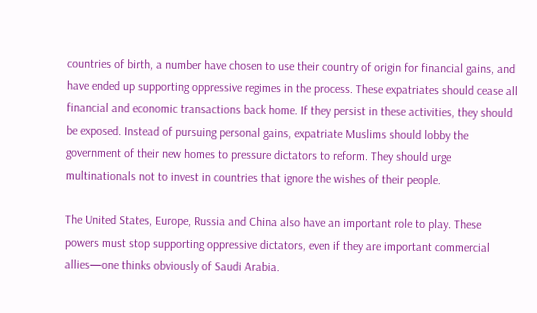countries of birth, a number have chosen to use their country of origin for financial gains, and have ended up supporting oppressive regimes in the process. These expatriates should cease all financial and economic transactions back home. If they persist in these activities, they should be exposed. Instead of pursuing personal gains, expatriate Muslims should lobby the government of their new homes to pressure dictators to reform. They should urge multinationals not to invest in countries that ignore the wishes of their people.

The United States, Europe, Russia and China also have an important role to play. These powers must stop supporting oppressive dictators, even if they are important commercial allies—one thinks obviously of Saudi Arabia.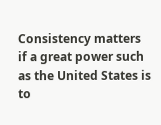Consistency matters if a great power such as the United States is to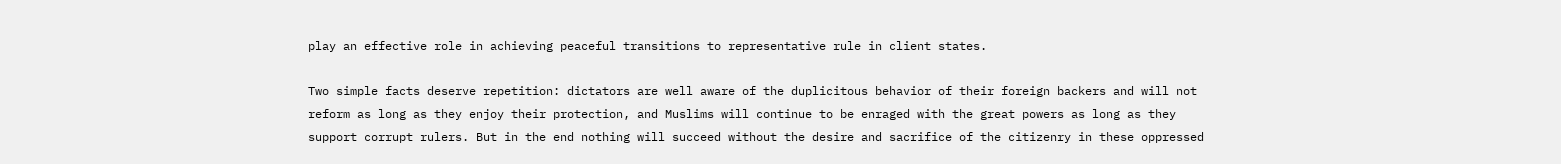play an effective role in achieving peaceful transitions to representative rule in client states.

Two simple facts deserve repetition: dictators are well aware of the duplicitous behavior of their foreign backers and will not reform as long as they enjoy their protection, and Muslims will continue to be enraged with the great powers as long as they support corrupt rulers. But in the end nothing will succeed without the desire and sacrifice of the citizenry in these oppressed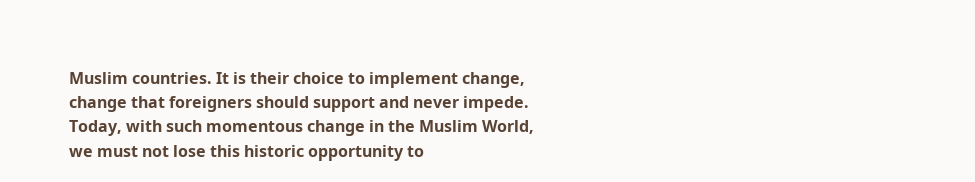Muslim countries. It is their choice to implement change, change that foreigners should support and never impede. Today, with such momentous change in the Muslim World, we must not lose this historic opportunity to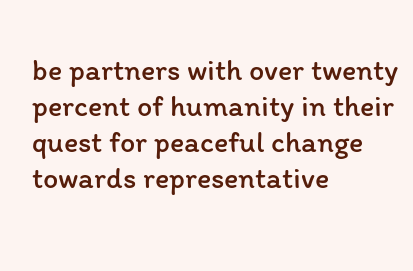be partners with over twenty percent of humanity in their quest for peaceful change towards representative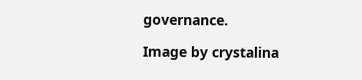governance.

Image by crystalina